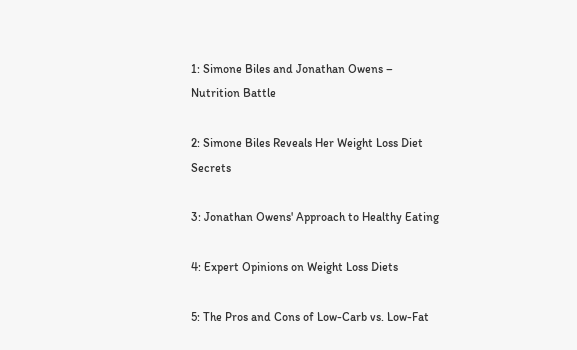1: Simone Biles and Jonathan Owens – Nutrition Battle

2: Simone Biles Reveals Her Weight Loss Diet Secrets

3: Jonathan Owens' Approach to Healthy Eating

4: Expert Opinions on Weight Loss Diets

5: The Pros and Cons of Low-Carb vs. Low-Fat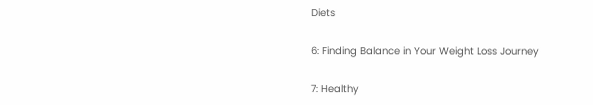Diets

6: Finding Balance in Your Weight Loss Journey

7: Healthy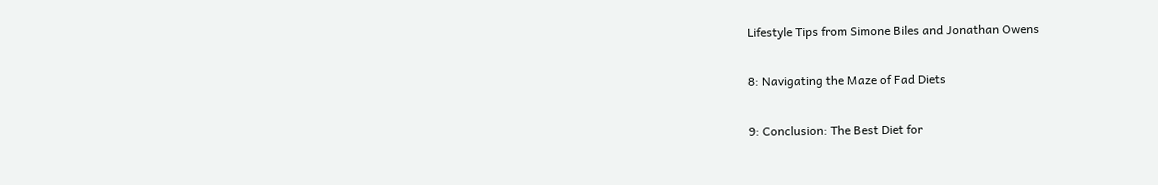Lifestyle Tips from Simone Biles and Jonathan Owens

8: Navigating the Maze of Fad Diets

9: Conclusion: The Best Diet for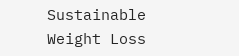Sustainable Weight Loss